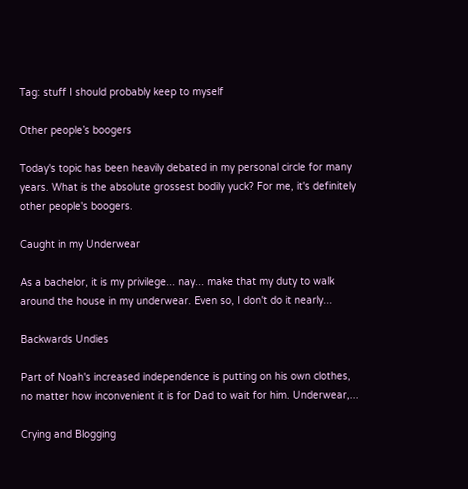Tag: stuff I should probably keep to myself

Other people’s boogers

Today's topic has been heavily debated in my personal circle for many years. What is the absolute grossest bodily yuck? For me, it's definitely other people's boogers.

Caught in my Underwear

As a bachelor, it is my privilege... nay... make that my duty to walk around the house in my underwear. Even so, I don't do it nearly...

Backwards Undies

Part of Noah's increased independence is putting on his own clothes, no matter how inconvenient it is for Dad to wait for him. Underwear,...

Crying and Blogging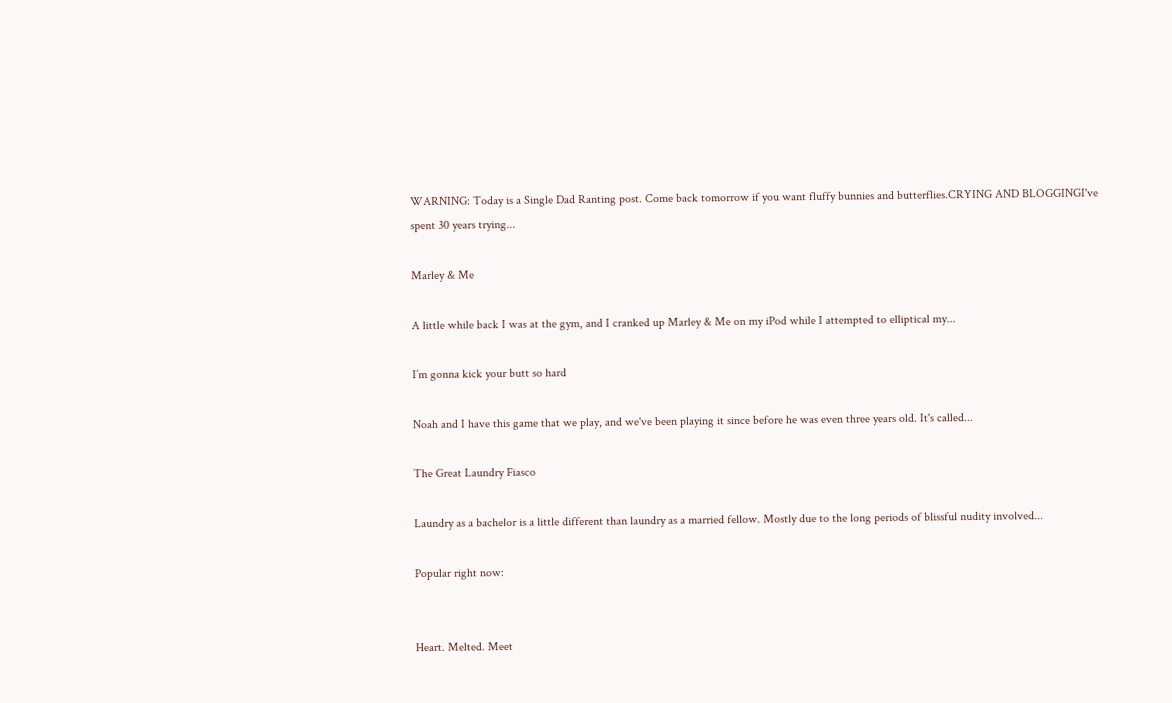WARNING: Today is a Single Dad Ranting post. Come back tomorrow if you want fluffy bunnies and butterflies.CRYING AND BLOGGINGI've spent 30 years trying...

Marley & Me

A little while back I was at the gym, and I cranked up Marley & Me on my iPod while I attempted to elliptical my...

I’m gonna kick your butt so hard

Noah and I have this game that we play, and we've been playing it since before he was even three years old. It's called...

The Great Laundry Fiasco

Laundry as a bachelor is a little different than laundry as a married fellow. Mostly due to the long periods of blissful nudity involved...

Popular right now:


Heart. Melted. Meet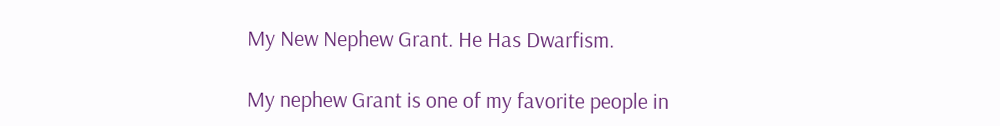My New Nephew Grant. He Has Dwarfism.

My nephew Grant is one of my favorite people in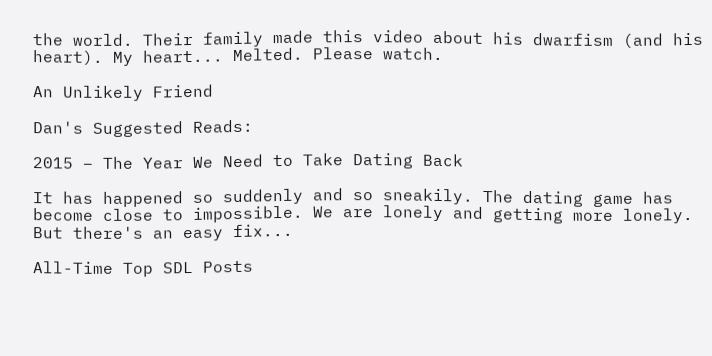the world. Their family made this video about his dwarfism (and his heart). My heart... Melted. Please watch.

An Unlikely Friend

Dan's Suggested Reads:

2015 – The Year We Need to Take Dating Back

It has happened so suddenly and so sneakily. The dating game has become close to impossible. We are lonely and getting more lonely. But there's an easy fix...

All-Time Top SDL Posts